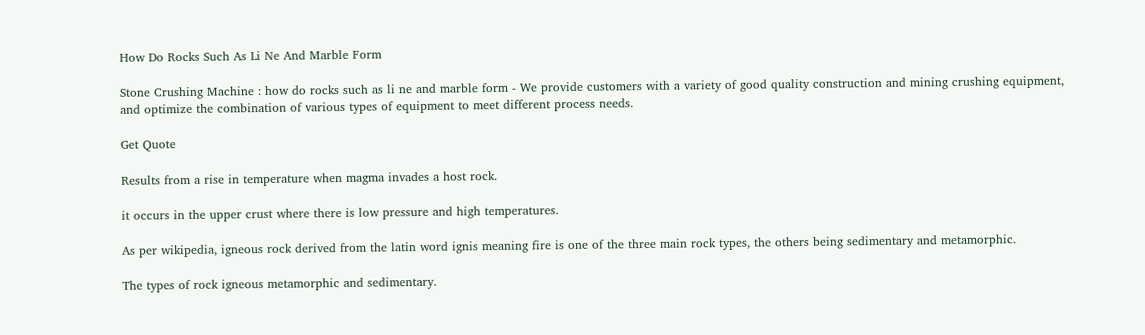How Do Rocks Such As Li Ne And Marble Form

Stone Crushing Machine : how do rocks such as li ne and marble form - We provide customers with a variety of good quality construction and mining crushing equipment, and optimize the combination of various types of equipment to meet different process needs.

Get Quote

Results from a rise in temperature when magma invades a host rock.

it occurs in the upper crust where there is low pressure and high temperatures.

As per wikipedia, igneous rock derived from the latin word ignis meaning fire is one of the three main rock types, the others being sedimentary and metamorphic.

The types of rock igneous metamorphic and sedimentary.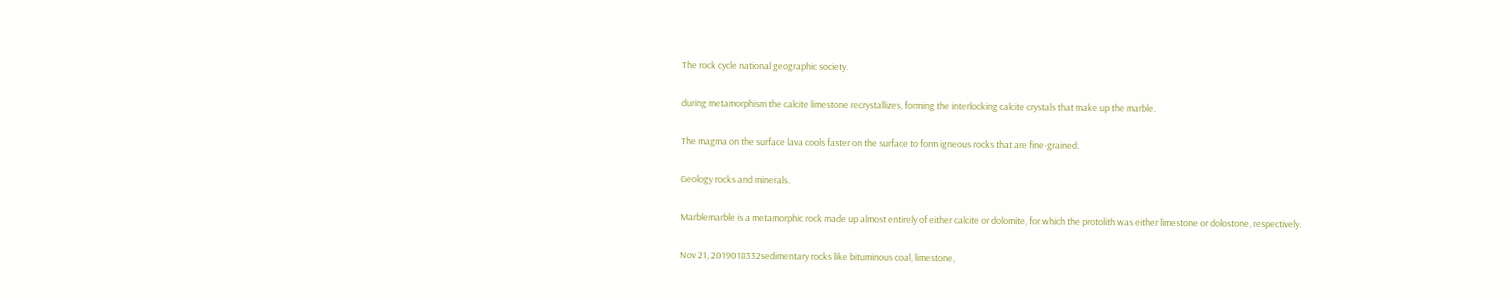The rock cycle national geographic society.

during metamorphism the calcite limestone recrystallizes, forming the interlocking calcite crystals that make up the marble.

The magma on the surface lava cools faster on the surface to form igneous rocks that are fine-grained.

Geology rocks and minerals.

Marblemarble is a metamorphic rock made up almost entirely of either calcite or dolomite, for which the protolith was either limestone or dolostone, respectively.

Nov 21, 2019018332sedimentary rocks like bituminous coal, limestone,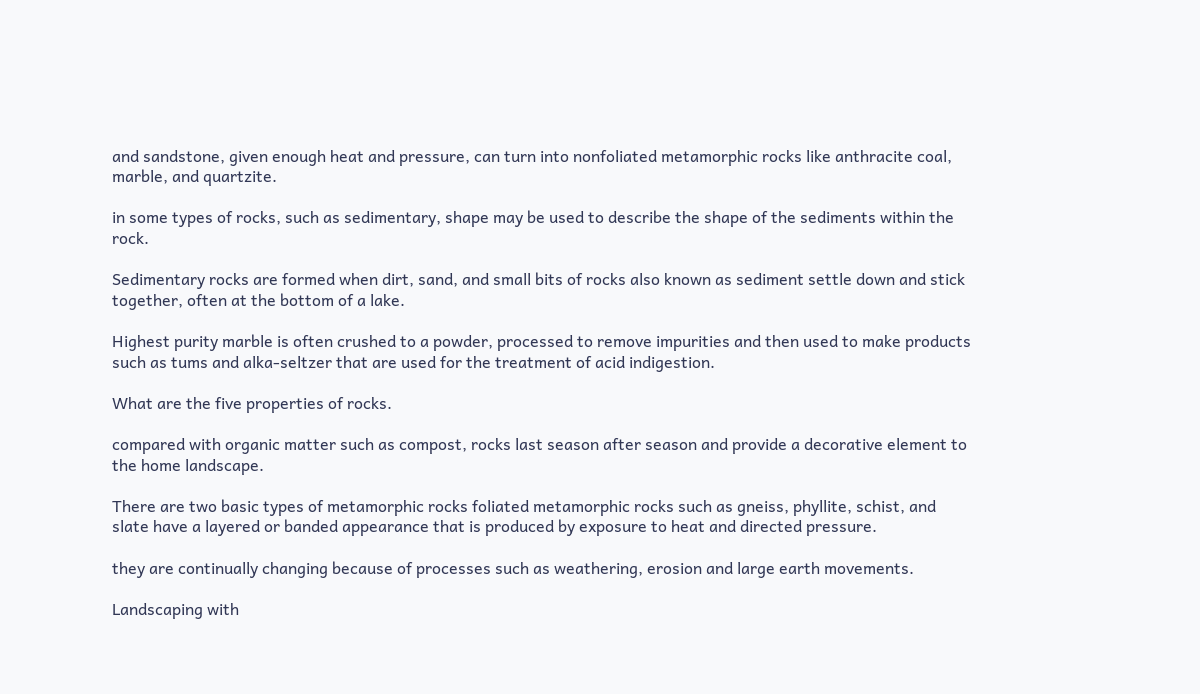and sandstone, given enough heat and pressure, can turn into nonfoliated metamorphic rocks like anthracite coal, marble, and quartzite.

in some types of rocks, such as sedimentary, shape may be used to describe the shape of the sediments within the rock.

Sedimentary rocks are formed when dirt, sand, and small bits of rocks also known as sediment settle down and stick together, often at the bottom of a lake.

Highest purity marble is often crushed to a powder, processed to remove impurities and then used to make products such as tums and alka-seltzer that are used for the treatment of acid indigestion.

What are the five properties of rocks.

compared with organic matter such as compost, rocks last season after season and provide a decorative element to the home landscape.

There are two basic types of metamorphic rocks foliated metamorphic rocks such as gneiss, phyllite, schist, and slate have a layered or banded appearance that is produced by exposure to heat and directed pressure.

they are continually changing because of processes such as weathering, erosion and large earth movements.

Landscaping with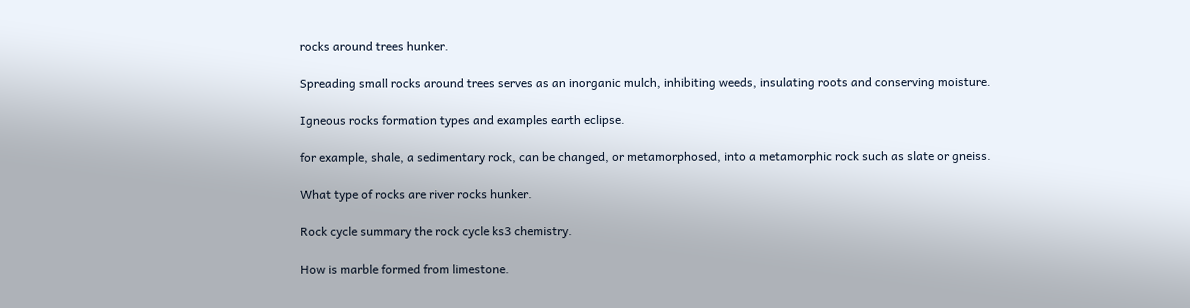rocks around trees hunker.

Spreading small rocks around trees serves as an inorganic mulch, inhibiting weeds, insulating roots and conserving moisture.

Igneous rocks formation types and examples earth eclipse.

for example, shale, a sedimentary rock, can be changed, or metamorphosed, into a metamorphic rock such as slate or gneiss.

What type of rocks are river rocks hunker.

Rock cycle summary the rock cycle ks3 chemistry.

How is marble formed from limestone.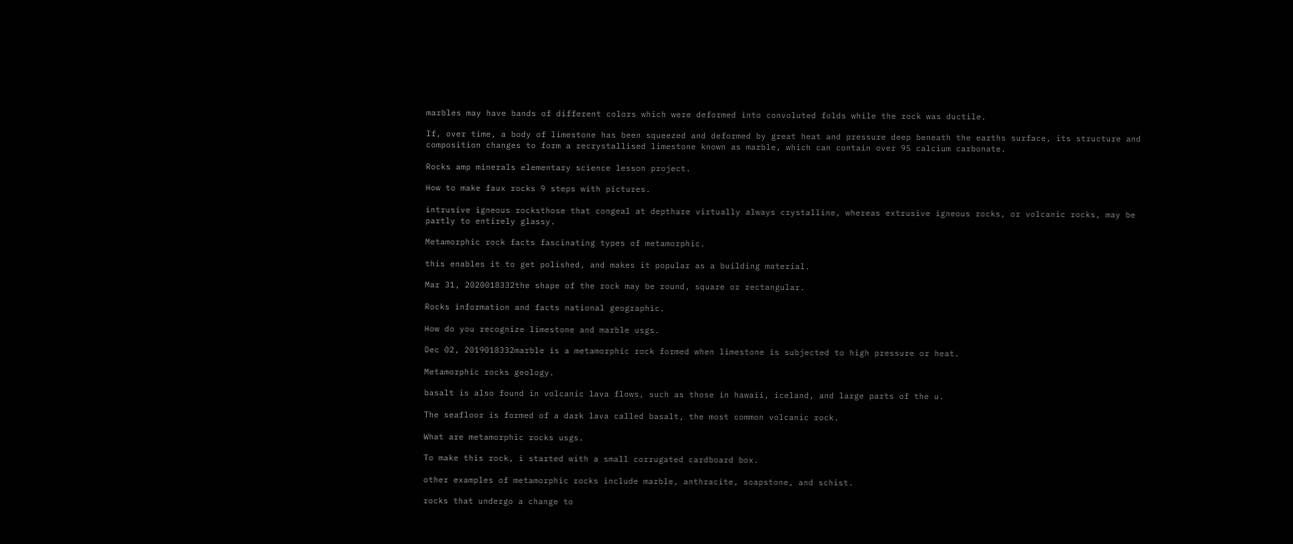marbles may have bands of different colors which were deformed into convoluted folds while the rock was ductile.

If, over time, a body of limestone has been squeezed and deformed by great heat and pressure deep beneath the earths surface, its structure and composition changes to form a recrystallised limestone known as marble, which can contain over 95 calcium carbonate.

Rocks amp minerals elementary science lesson project.

How to make faux rocks 9 steps with pictures.

intrusive igneous rocksthose that congeal at depthare virtually always crystalline, whereas extrusive igneous rocks, or volcanic rocks, may be partly to entirely glassy.

Metamorphic rock facts fascinating types of metamorphic.

this enables it to get polished, and makes it popular as a building material.

Mar 31, 2020018332the shape of the rock may be round, square or rectangular.

Rocks information and facts national geographic.

How do you recognize limestone and marble usgs.

Dec 02, 2019018332marble is a metamorphic rock formed when limestone is subjected to high pressure or heat.

Metamorphic rocks geology.

basalt is also found in volcanic lava flows, such as those in hawaii, iceland, and large parts of the u.

The seafloor is formed of a dark lava called basalt, the most common volcanic rock.

What are metamorphic rocks usgs.

To make this rock, i started with a small corrugated cardboard box.

other examples of metamorphic rocks include marble, anthracite, soapstone, and schist.

rocks that undergo a change to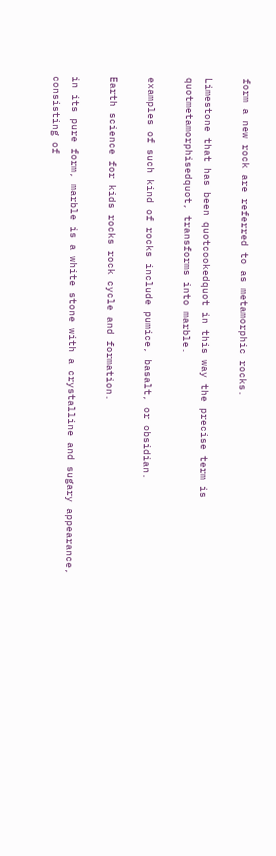form a new rock are referred to as metamorphic rocks.

Limestone that has been quotcookedquot in this way the precise term is quotmetamorphisedquot, transforms into marble.

examples of such kind of rocks include pumice, basalt, or obsidian.

Earth science for kids rocks rock cycle and formation.

in its pure form, marble is a white stone with a crystalline and sugary appearance, consisting of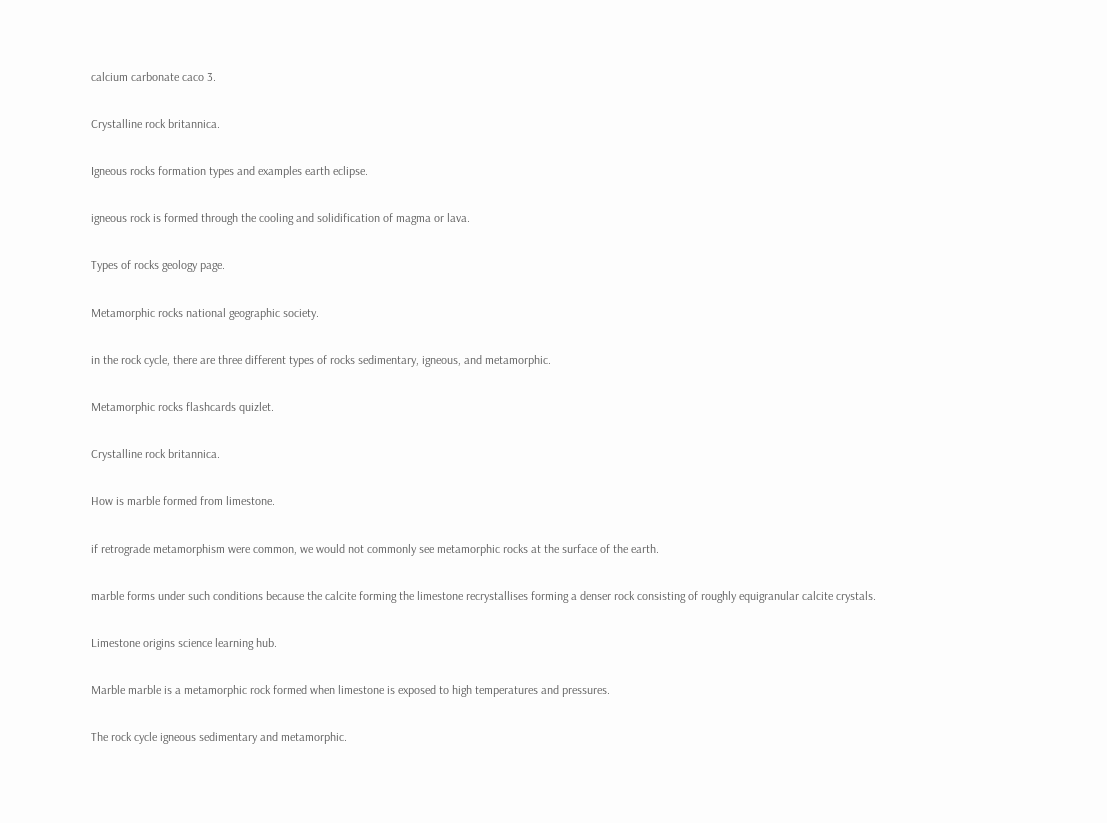calcium carbonate caco 3.

Crystalline rock britannica.

Igneous rocks formation types and examples earth eclipse.

igneous rock is formed through the cooling and solidification of magma or lava.

Types of rocks geology page.

Metamorphic rocks national geographic society.

in the rock cycle, there are three different types of rocks sedimentary, igneous, and metamorphic.

Metamorphic rocks flashcards quizlet.

Crystalline rock britannica.

How is marble formed from limestone.

if retrograde metamorphism were common, we would not commonly see metamorphic rocks at the surface of the earth.

marble forms under such conditions because the calcite forming the limestone recrystallises forming a denser rock consisting of roughly equigranular calcite crystals.

Limestone origins science learning hub.

Marble marble is a metamorphic rock formed when limestone is exposed to high temperatures and pressures.

The rock cycle igneous sedimentary and metamorphic.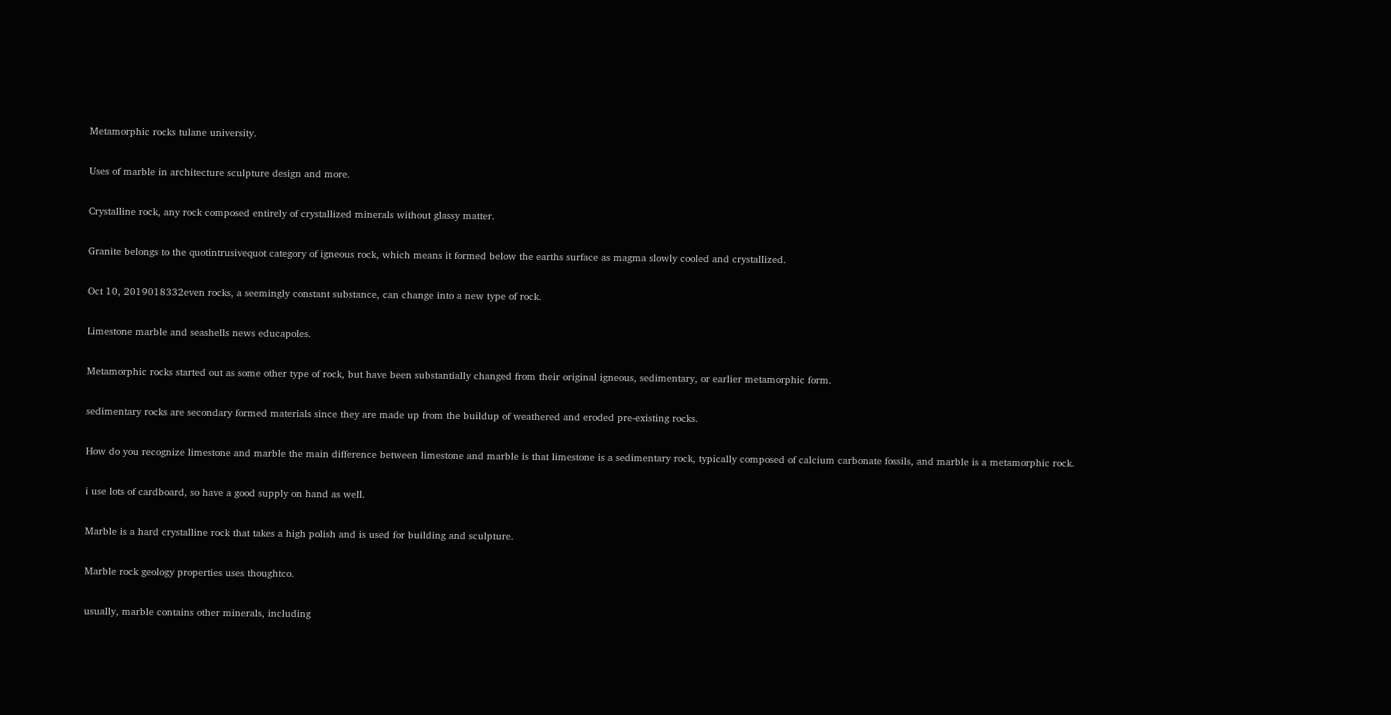Metamorphic rocks tulane university.

Uses of marble in architecture sculpture design and more.

Crystalline rock, any rock composed entirely of crystallized minerals without glassy matter.

Granite belongs to the quotintrusivequot category of igneous rock, which means it formed below the earths surface as magma slowly cooled and crystallized.

Oct 10, 2019018332even rocks, a seemingly constant substance, can change into a new type of rock.

Limestone marble and seashells news educapoles.

Metamorphic rocks started out as some other type of rock, but have been substantially changed from their original igneous, sedimentary, or earlier metamorphic form.

sedimentary rocks are secondary formed materials since they are made up from the buildup of weathered and eroded pre-existing rocks.

How do you recognize limestone and marble the main difference between limestone and marble is that limestone is a sedimentary rock, typically composed of calcium carbonate fossils, and marble is a metamorphic rock.

i use lots of cardboard, so have a good supply on hand as well.

Marble is a hard crystalline rock that takes a high polish and is used for building and sculpture.

Marble rock geology properties uses thoughtco.

usually, marble contains other minerals, including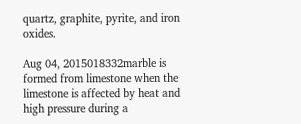quartz, graphite, pyrite, and iron oxides.

Aug 04, 2015018332marble is formed from limestone when the limestone is affected by heat and high pressure during a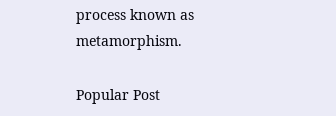process known as metamorphism.

Popular Post